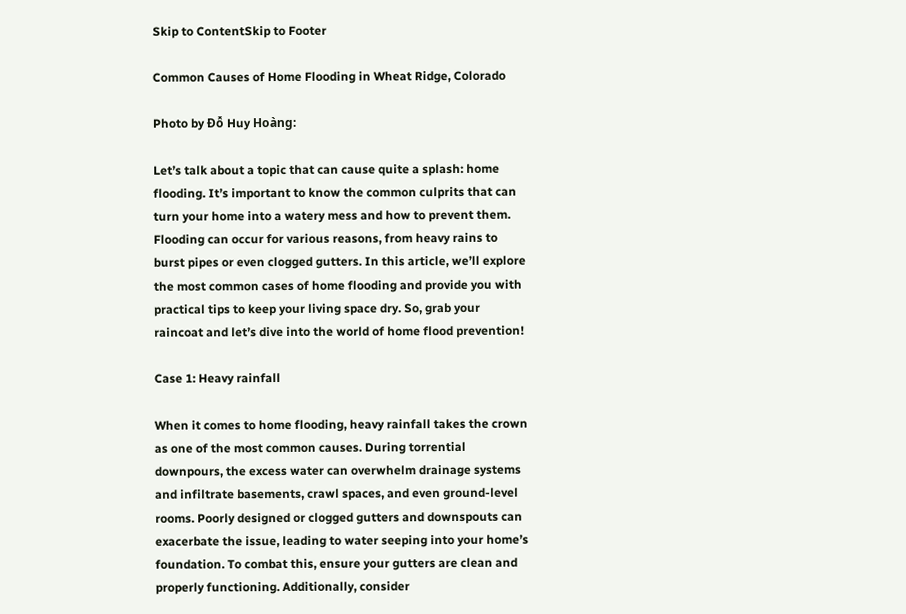Skip to ContentSkip to Footer

Common Causes of Home Flooding in Wheat Ridge, Colorado

Photo by Đỗ Huy Hoàng:

Let’s talk about a topic that can cause quite a splash: home flooding. It’s important to know the common culprits that can turn your home into a watery mess and how to prevent them. Flooding can occur for various reasons, from heavy rains to burst pipes or even clogged gutters. In this article, we’ll explore the most common cases of home flooding and provide you with practical tips to keep your living space dry. So, grab your raincoat and let’s dive into the world of home flood prevention!

Case 1: Heavy rainfall

When it comes to home flooding, heavy rainfall takes the crown as one of the most common causes. During torrential downpours, the excess water can overwhelm drainage systems and infiltrate basements, crawl spaces, and even ground-level rooms. Poorly designed or clogged gutters and downspouts can exacerbate the issue, leading to water seeping into your home’s foundation. To combat this, ensure your gutters are clean and properly functioning. Additionally, consider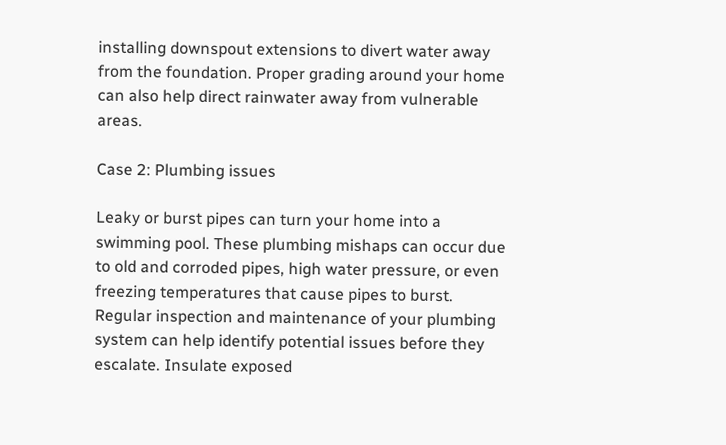installing downspout extensions to divert water away from the foundation. Proper grading around your home can also help direct rainwater away from vulnerable areas.

Case 2: Plumbing issues

Leaky or burst pipes can turn your home into a swimming pool. These plumbing mishaps can occur due to old and corroded pipes, high water pressure, or even freezing temperatures that cause pipes to burst. Regular inspection and maintenance of your plumbing system can help identify potential issues before they escalate. Insulate exposed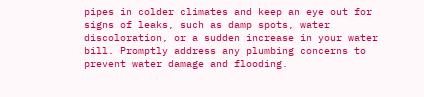pipes in colder climates and keep an eye out for signs of leaks, such as damp spots, water discoloration, or a sudden increase in your water bill. Promptly address any plumbing concerns to prevent water damage and flooding.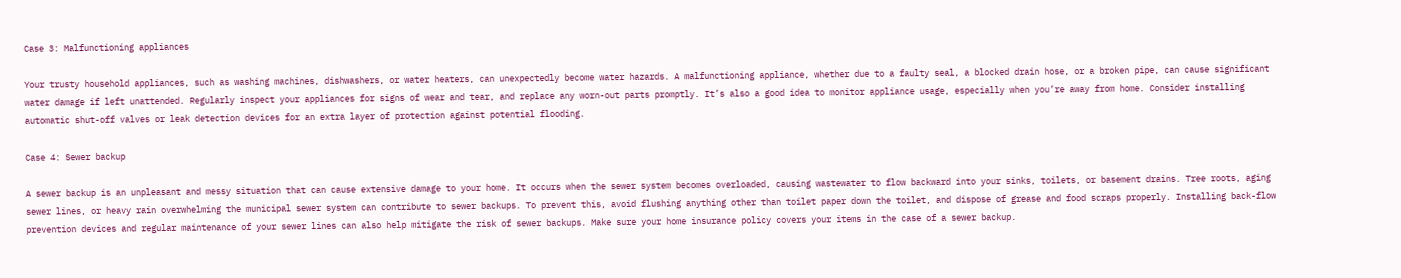Case 3: Malfunctioning appliances

Your trusty household appliances, such as washing machines, dishwashers, or water heaters, can unexpectedly become water hazards. A malfunctioning appliance, whether due to a faulty seal, a blocked drain hose, or a broken pipe, can cause significant water damage if left unattended. Regularly inspect your appliances for signs of wear and tear, and replace any worn-out parts promptly. It’s also a good idea to monitor appliance usage, especially when you’re away from home. Consider installing automatic shut-off valves or leak detection devices for an extra layer of protection against potential flooding.

Case 4: Sewer backup

A sewer backup is an unpleasant and messy situation that can cause extensive damage to your home. It occurs when the sewer system becomes overloaded, causing wastewater to flow backward into your sinks, toilets, or basement drains. Tree roots, aging sewer lines, or heavy rain overwhelming the municipal sewer system can contribute to sewer backups. To prevent this, avoid flushing anything other than toilet paper down the toilet, and dispose of grease and food scraps properly. Installing back-flow prevention devices and regular maintenance of your sewer lines can also help mitigate the risk of sewer backups. Make sure your home insurance policy covers your items in the case of a sewer backup.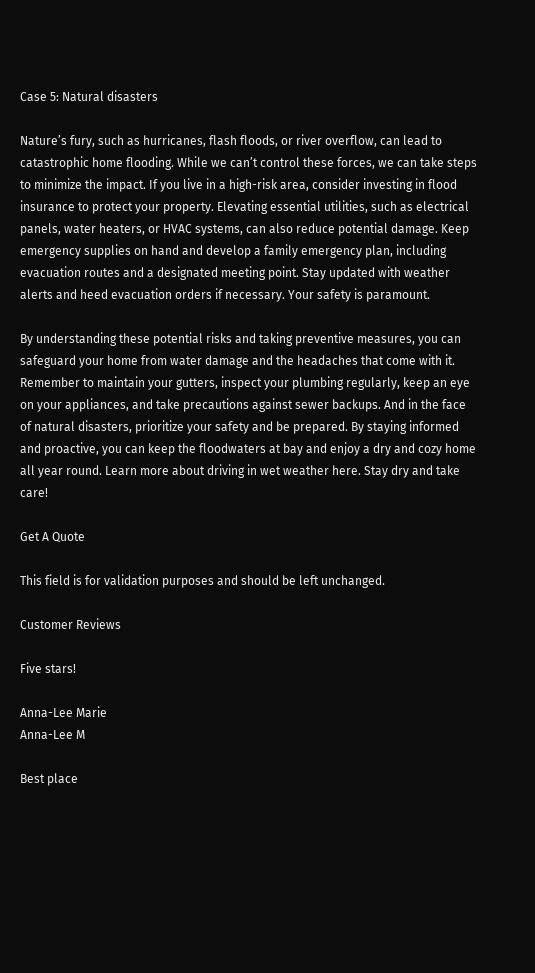Case 5: Natural disasters

Nature’s fury, such as hurricanes, flash floods, or river overflow, can lead to catastrophic home flooding. While we can’t control these forces, we can take steps to minimize the impact. If you live in a high-risk area, consider investing in flood insurance to protect your property. Elevating essential utilities, such as electrical panels, water heaters, or HVAC systems, can also reduce potential damage. Keep emergency supplies on hand and develop a family emergency plan, including evacuation routes and a designated meeting point. Stay updated with weather alerts and heed evacuation orders if necessary. Your safety is paramount.

By understanding these potential risks and taking preventive measures, you can safeguard your home from water damage and the headaches that come with it. Remember to maintain your gutters, inspect your plumbing regularly, keep an eye on your appliances, and take precautions against sewer backups. And in the face of natural disasters, prioritize your safety and be prepared. By staying informed and proactive, you can keep the floodwaters at bay and enjoy a dry and cozy home all year round. Learn more about driving in wet weather here. Stay dry and take care!

Get A Quote

This field is for validation purposes and should be left unchanged.

Customer Reviews

Five stars!

Anna-Lee Marie
Anna-Lee M

Best place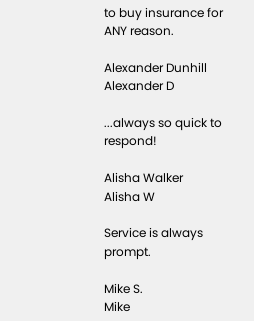to buy insurance for ANY reason.

Alexander Dunhill
Alexander D

...always so quick to respond!

Alisha Walker
Alisha W

Service is always prompt.

Mike S.
Mike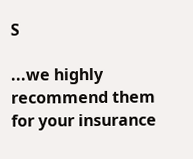S

...we highly recommend them for your insurance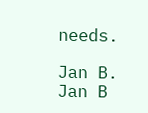needs.

Jan B.
Jan B